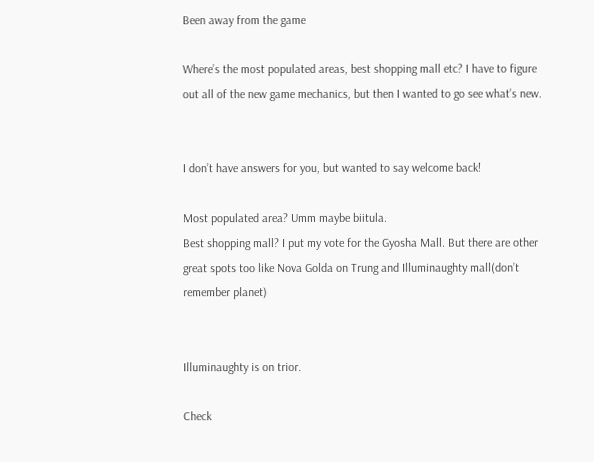Been away from the game

Where’s the most populated areas, best shopping mall etc? I have to figure out all of the new game mechanics, but then I wanted to go see what’s new.


I don’t have answers for you, but wanted to say welcome back!

Most populated area? Umm maybe biitula.
Best shopping mall? I put my vote for the Gyosha Mall. But there are other great spots too like Nova Golda on Trung and Illuminaughty mall(don’t remember planet)


Illuminaughty is on trior.

Check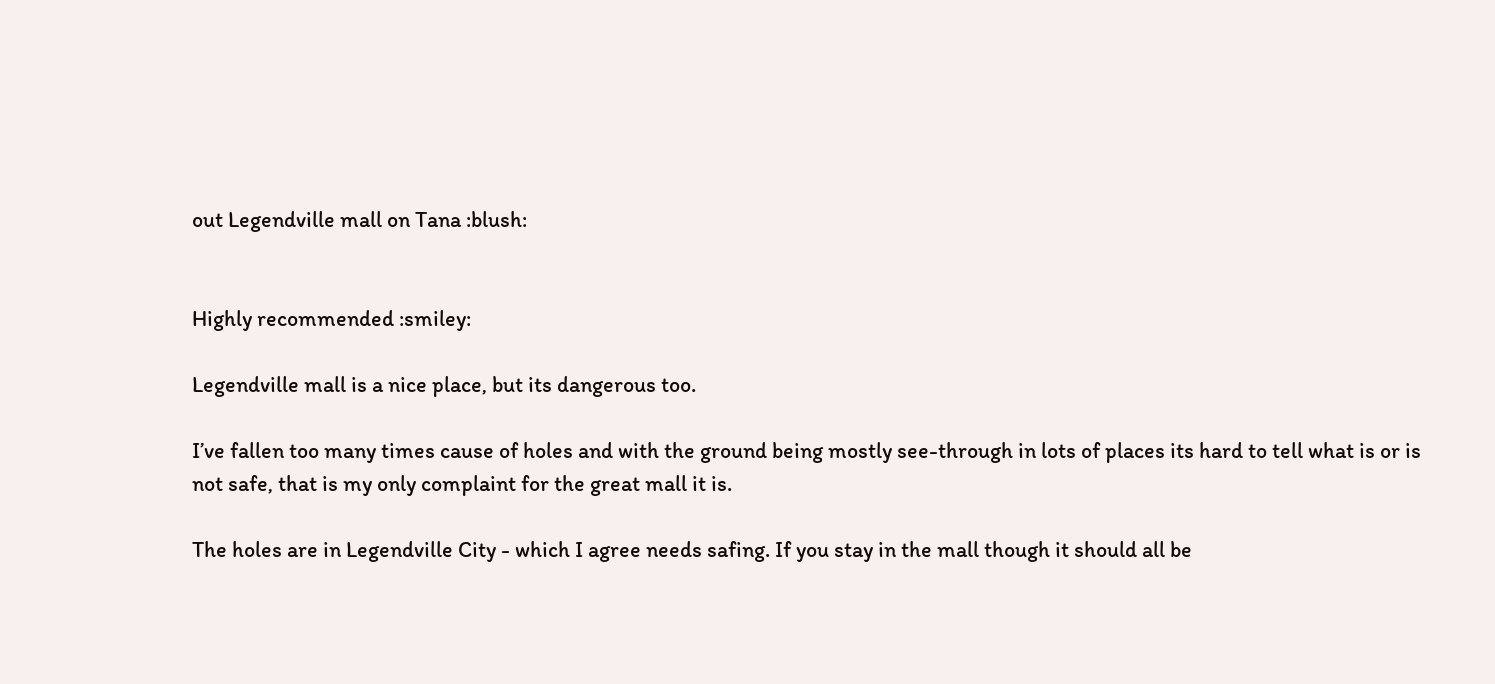out Legendville mall on Tana :blush:


Highly recommended :smiley:

Legendville mall is a nice place, but its dangerous too.

I’ve fallen too many times cause of holes and with the ground being mostly see-through in lots of places its hard to tell what is or is not safe, that is my only complaint for the great mall it is.

The holes are in Legendville City - which I agree needs safing. If you stay in the mall though it should all be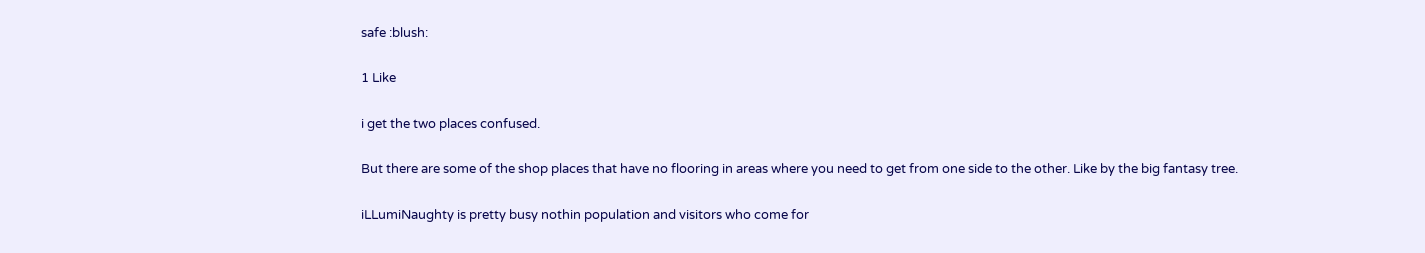safe :blush:

1 Like

i get the two places confused.

But there are some of the shop places that have no flooring in areas where you need to get from one side to the other. Like by the big fantasy tree.

iLLumiNaughty is pretty busy nothin population and visitors who come for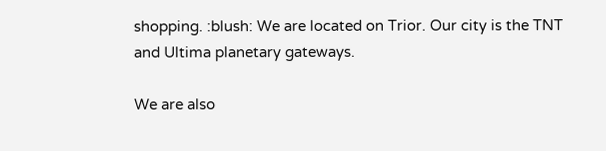shopping. :blush: We are located on Trior. Our city is the TNT and Ultima planetary gateways.

We are also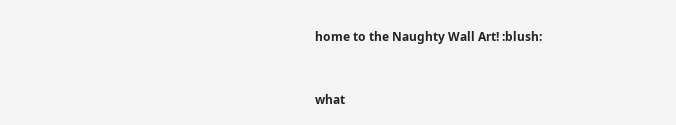home to the Naughty Wall Art! :blush:


what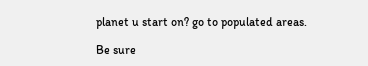planet u start on? go to populated areas.

Be sure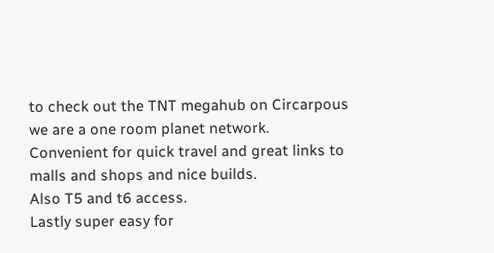to check out the TNT megahub on Circarpous we are a one room planet network.
Convenient for quick travel and great links to malls and shops and nice builds.
Also T5 and t6 access.
Lastly super easy for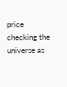price checking the universe as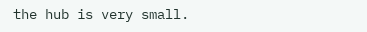the hub is very small.